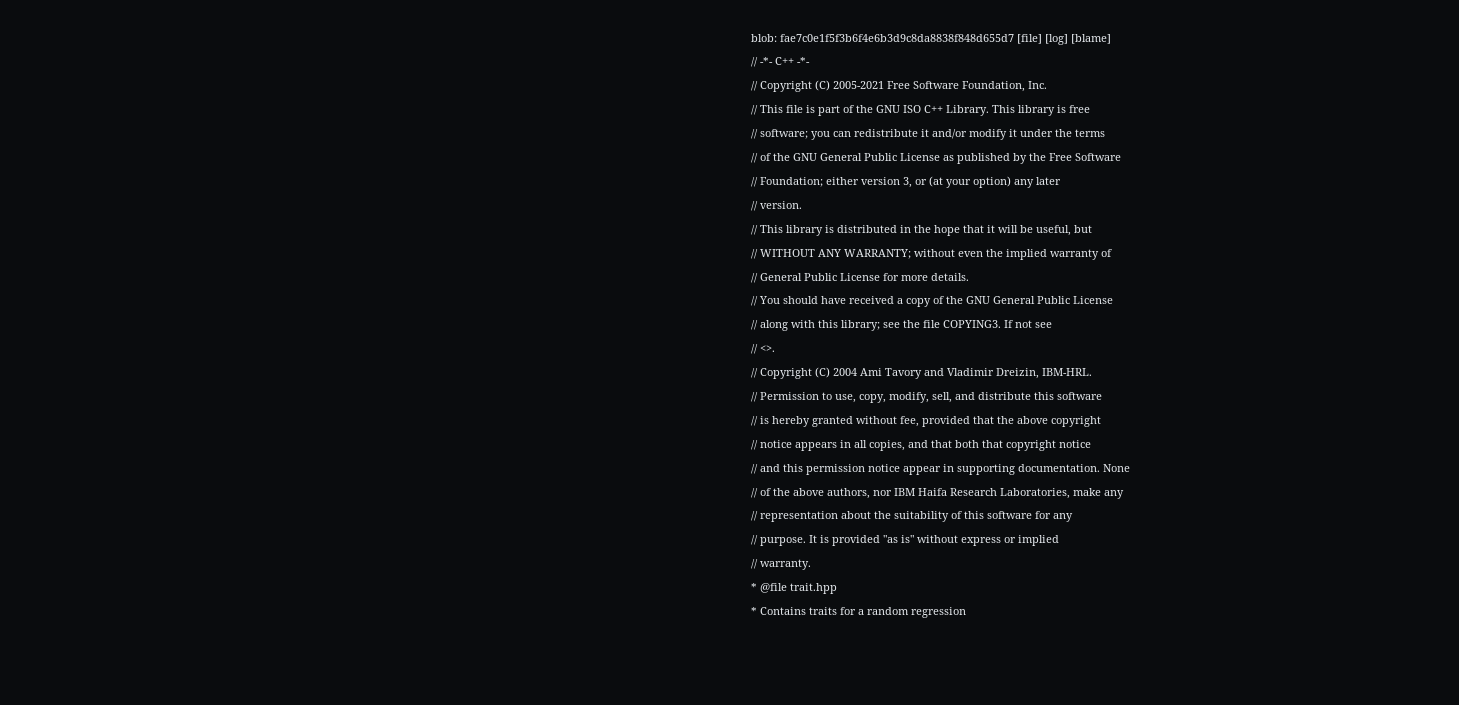blob: fae7c0e1f5f3b6f4e6b3d9c8da8838f848d655d7 [file] [log] [blame]
// -*- C++ -*-
// Copyright (C) 2005-2021 Free Software Foundation, Inc.
// This file is part of the GNU ISO C++ Library. This library is free
// software; you can redistribute it and/or modify it under the terms
// of the GNU General Public License as published by the Free Software
// Foundation; either version 3, or (at your option) any later
// version.
// This library is distributed in the hope that it will be useful, but
// WITHOUT ANY WARRANTY; without even the implied warranty of
// General Public License for more details.
// You should have received a copy of the GNU General Public License
// along with this library; see the file COPYING3. If not see
// <>.
// Copyright (C) 2004 Ami Tavory and Vladimir Dreizin, IBM-HRL.
// Permission to use, copy, modify, sell, and distribute this software
// is hereby granted without fee, provided that the above copyright
// notice appears in all copies, and that both that copyright notice
// and this permission notice appear in supporting documentation. None
// of the above authors, nor IBM Haifa Research Laboratories, make any
// representation about the suitability of this software for any
// purpose. It is provided "as is" without express or implied
// warranty.
* @file trait.hpp
* Contains traits for a random regression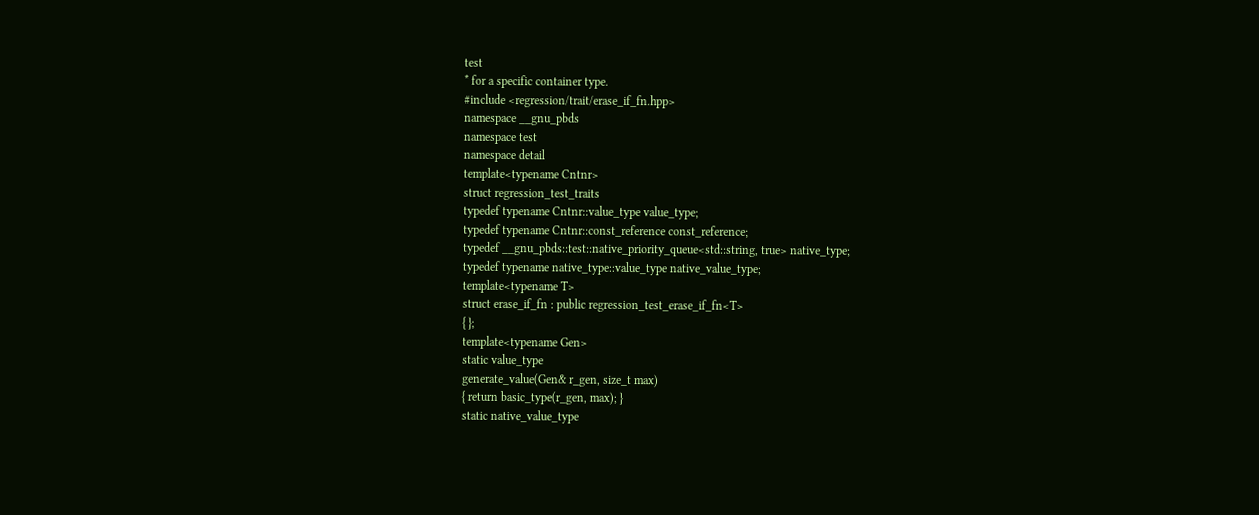test
* for a specific container type.
#include <regression/trait/erase_if_fn.hpp>
namespace __gnu_pbds
namespace test
namespace detail
template<typename Cntnr>
struct regression_test_traits
typedef typename Cntnr::value_type value_type;
typedef typename Cntnr::const_reference const_reference;
typedef __gnu_pbds::test::native_priority_queue<std::string, true> native_type;
typedef typename native_type::value_type native_value_type;
template<typename T>
struct erase_if_fn : public regression_test_erase_if_fn<T>
{ };
template<typename Gen>
static value_type
generate_value(Gen& r_gen, size_t max)
{ return basic_type(r_gen, max); }
static native_value_type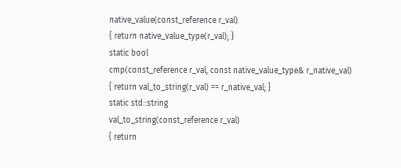native_value(const_reference r_val)
{ return native_value_type(r_val); }
static bool
cmp(const_reference r_val, const native_value_type& r_native_val)
{ return val_to_string(r_val) == r_native_val; }
static std::string
val_to_string(const_reference r_val)
{ return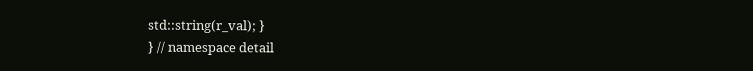std::string(r_val); }
} // namespace detail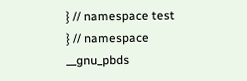} // namespace test
} // namespace __gnu_pbds